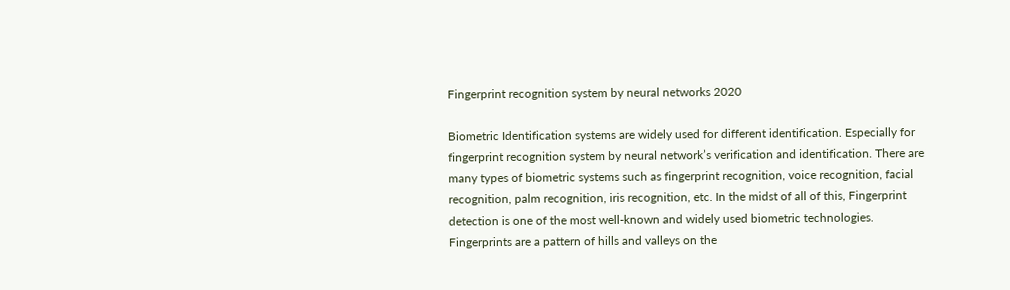Fingerprint recognition system by neural networks 2020

Biometric Identification systems are widely used for different identification. Especially for fingerprint recognition system by neural network’s verification and identification. There are many types of biometric systems such as fingerprint recognition, voice recognition, facial recognition, palm recognition, iris recognition, etc. In the midst of all of this, Fingerprint detection is one of the most well-known and widely used biometric technologies. Fingerprints are a pattern of hills and valleys on the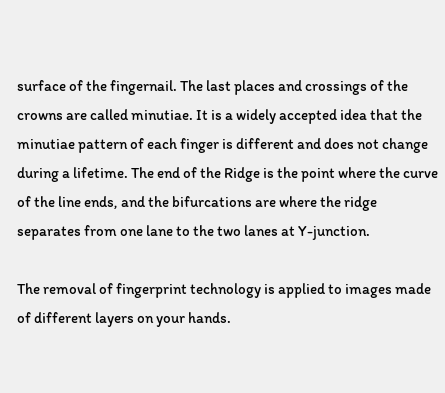surface of the fingernail. The last places and crossings of the crowns are called minutiae. It is a widely accepted idea that the minutiae pattern of each finger is different and does not change during a lifetime. The end of the Ridge is the point where the curve of the line ends, and the bifurcations are where the ridge separates from one lane to the two lanes at Y-junction.

The removal of fingerprint technology is applied to images made of different layers on your hands.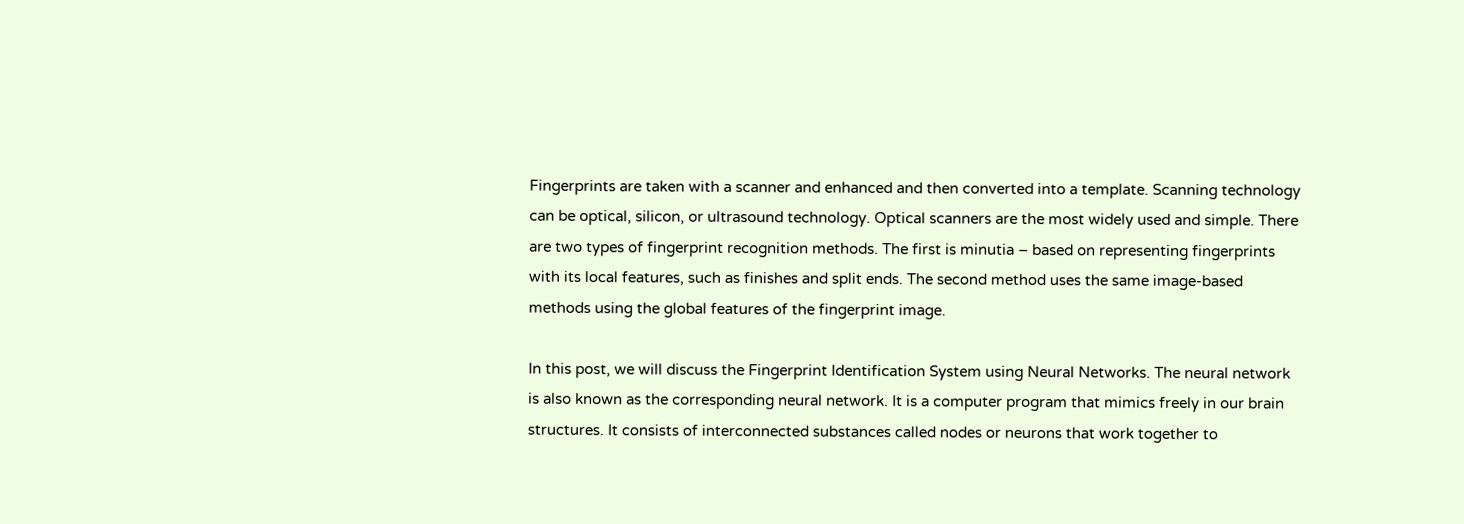Fingerprints are taken with a scanner and enhanced and then converted into a template. Scanning technology can be optical, silicon, or ultrasound technology. Optical scanners are the most widely used and simple. There are two types of fingerprint recognition methods. The first is minutia – based on representing fingerprints with its local features, such as finishes and split ends. The second method uses the same image-based methods using the global features of the fingerprint image.

In this post, we will discuss the Fingerprint Identification System using Neural Networks. The neural network is also known as the corresponding neural network. It is a computer program that mimics freely in our brain structures. It consists of interconnected substances called nodes or neurons that work together to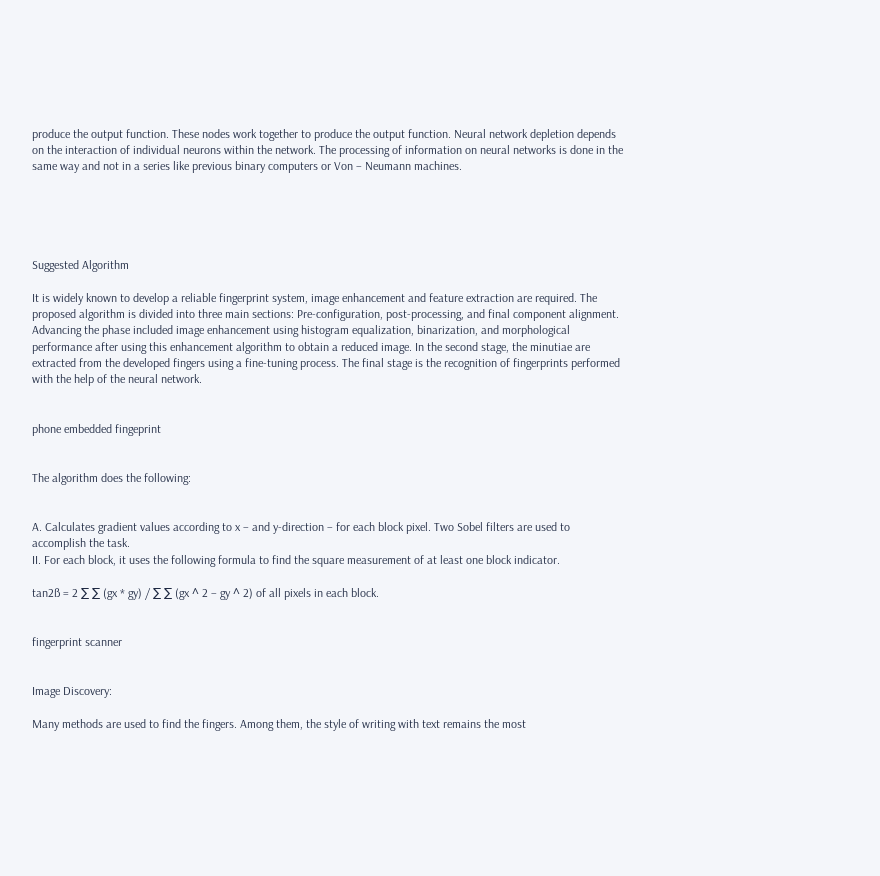produce the output function. These nodes work together to produce the output function. Neural network depletion depends on the interaction of individual neurons within the network. The processing of information on neural networks is done in the same way and not in a series like previous binary computers or Von – Neumann machines.





Suggested Algorithm

It is widely known to develop a reliable fingerprint system, image enhancement and feature extraction are required. The proposed algorithm is divided into three main sections: Pre-configuration, post-processing, and final component alignment. Advancing the phase included image enhancement using histogram equalization, binarization, and morphological performance after using this enhancement algorithm to obtain a reduced image. In the second stage, the minutiae are extracted from the developed fingers using a fine-tuning process. The final stage is the recognition of fingerprints performed with the help of the neural network.


phone embedded fingeprint


The algorithm does the following:


A. Calculates gradient values according to x – and y-direction – for each block pixel. Two Sobel filters are used to accomplish the task.
II. For each block, it uses the following formula to find the square measurement of at least one block indicator.

tan2ß = 2 ∑ ∑ (gx * gy) / ∑ ∑ (gx ^ 2 – gy ^ 2) of all pixels in each block.


fingerprint scanner


Image Discovery:

Many methods are used to find the fingers. Among them, the style of writing with text remains the most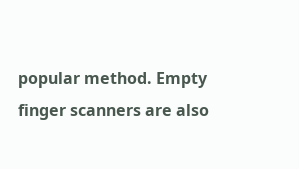popular method. Empty finger scanners are also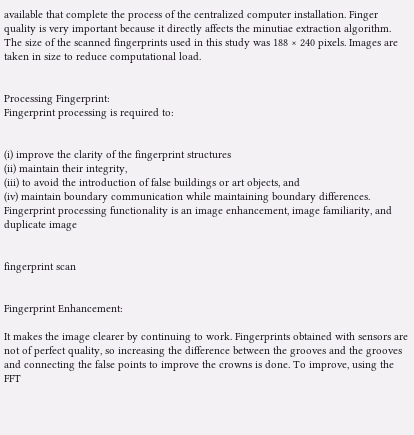available that complete the process of the centralized computer installation. Finger quality is very important because it directly affects the minutiae extraction algorithm. The size of the scanned fingerprints used in this study was 188 × 240 pixels. Images are taken in size to reduce computational load.


Processing Fingerprint:
Fingerprint processing is required to:


(i) improve the clarity of the fingerprint structures
(ii) maintain their integrity,
(iii) to avoid the introduction of false buildings or art objects, and
(iv) maintain boundary communication while maintaining boundary differences. Fingerprint processing functionality is an image enhancement, image familiarity, and duplicate image


fingerprint scan


Fingerprint Enhancement:

It makes the image clearer by continuing to work. Fingerprints obtained with sensors are not of perfect quality, so increasing the difference between the grooves and the grooves and connecting the false points to improve the crowns is done. To improve, using the FFT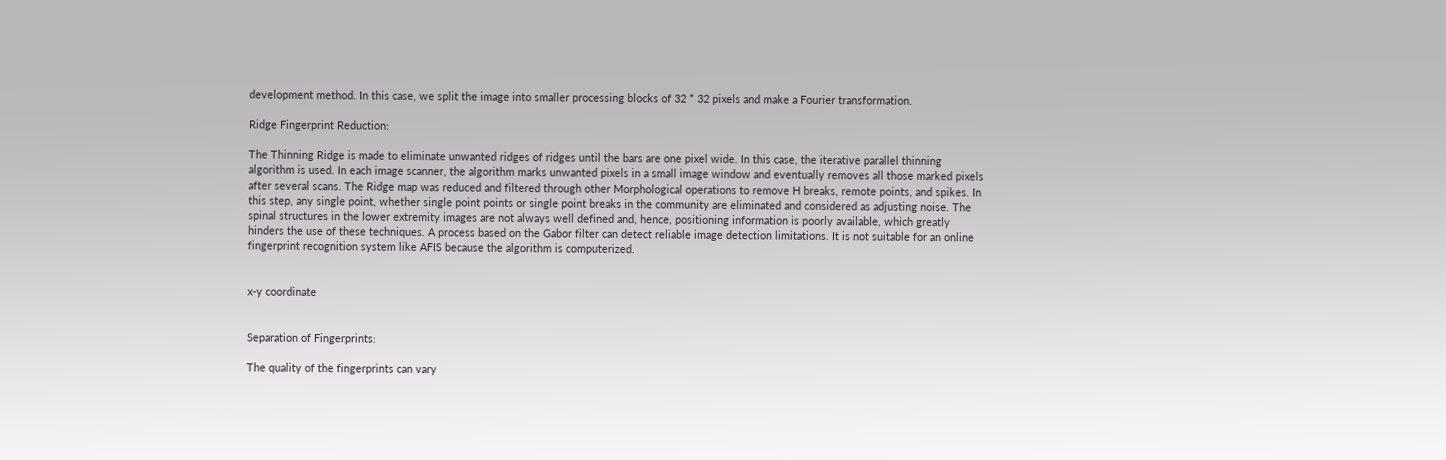development method. In this case, we split the image into smaller processing blocks of 32 * 32 pixels and make a Fourier transformation.

Ridge Fingerprint Reduction:

The Thinning Ridge is made to eliminate unwanted ridges of ridges until the bars are one pixel wide. In this case, the iterative parallel thinning algorithm is used. In each image scanner, the algorithm marks unwanted pixels in a small image window and eventually removes all those marked pixels after several scans. The Ridge map was reduced and filtered through other Morphological operations to remove H breaks, remote points, and spikes. In this step, any single point, whether single point points or single point breaks in the community are eliminated and considered as adjusting noise. The spinal structures in the lower extremity images are not always well defined and, hence, positioning information is poorly available, which greatly hinders the use of these techniques. A process based on the Gabor filter can detect reliable image detection limitations. It is not suitable for an online fingerprint recognition system like AFIS because the algorithm is computerized.


x-y coordinate


Separation of Fingerprints:

The quality of the fingerprints can vary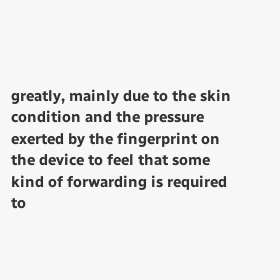greatly, mainly due to the skin condition and the pressure exerted by the fingerprint on the device to feel that some kind of forwarding is required to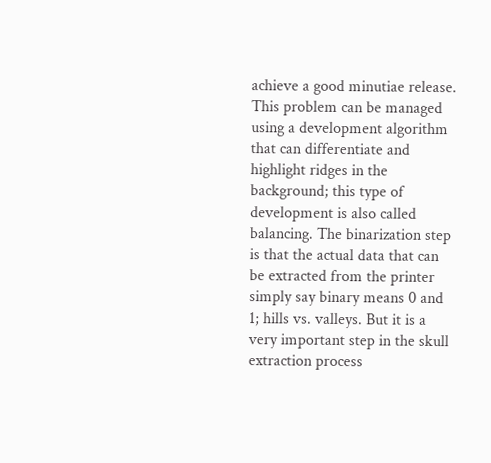achieve a good minutiae release. This problem can be managed using a development algorithm that can differentiate and highlight ridges in the background; this type of development is also called balancing. The binarization step is that the actual data that can be extracted from the printer simply say binary means 0 and 1; hills vs. valleys. But it is a very important step in the skull extraction process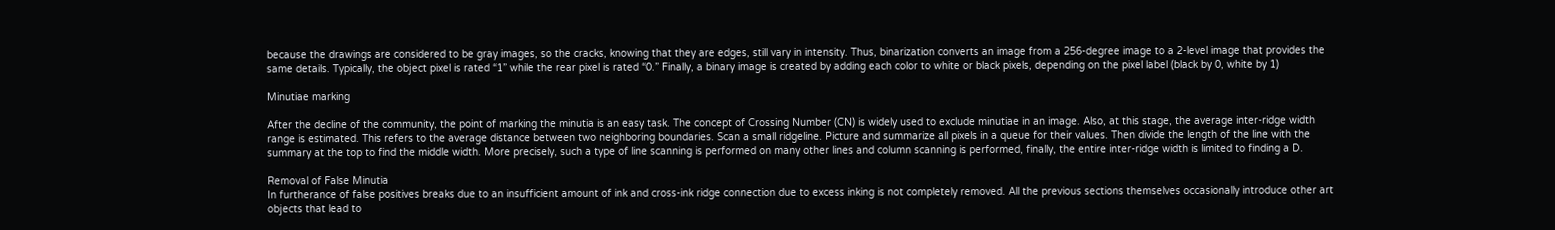because the drawings are considered to be gray images, so the cracks, knowing that they are edges, still vary in intensity. Thus, binarization converts an image from a 256-degree image to a 2-level image that provides the same details. Typically, the object pixel is rated “1” while the rear pixel is rated “0.” Finally, a binary image is created by adding each color to white or black pixels, depending on the pixel label (black by 0, white by 1)

Minutiae marking

After the decline of the community, the point of marking the minutia is an easy task. The concept of Crossing Number (CN) is widely used to exclude minutiae in an image. Also, at this stage, the average inter-ridge width range is estimated. This refers to the average distance between two neighboring boundaries. Scan a small ridgeline. Picture and summarize all pixels in a queue for their values. Then divide the length of the line with the summary at the top to find the middle width. More precisely, such a type of line scanning is performed on many other lines and column scanning is performed, finally, the entire inter-ridge width is limited to finding a D.

Removal of False Minutia
In furtherance of false positives breaks due to an insufficient amount of ink and cross-ink ridge connection due to excess inking is not completely removed. All the previous sections themselves occasionally introduce other art objects that lead to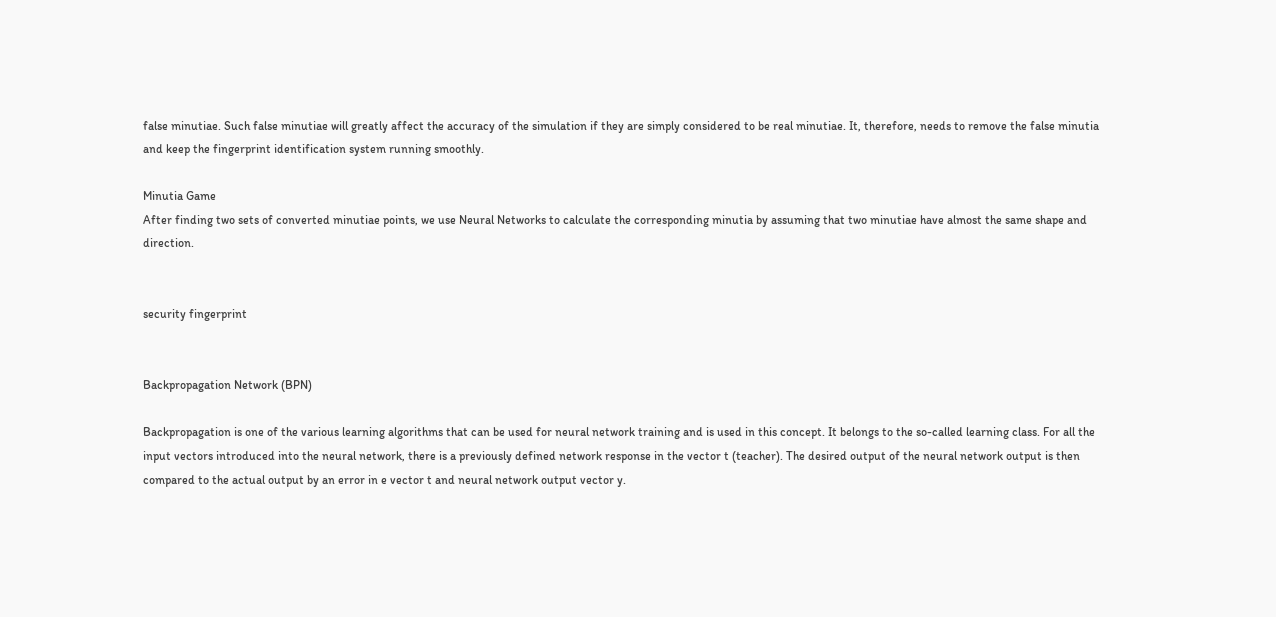false minutiae. Such false minutiae will greatly affect the accuracy of the simulation if they are simply considered to be real minutiae. It, therefore, needs to remove the false minutia and keep the fingerprint identification system running smoothly.

Minutia Game
After finding two sets of converted minutiae points, we use Neural Networks to calculate the corresponding minutia by assuming that two minutiae have almost the same shape and direction.


security fingerprint


Backpropagation Network (BPN)

Backpropagation is one of the various learning algorithms that can be used for neural network training and is used in this concept. It belongs to the so-called learning class. For all the input vectors introduced into the neural network, there is a previously defined network response in the vector t (teacher). The desired output of the neural network output is then compared to the actual output by an error in e vector t and neural network output vector y.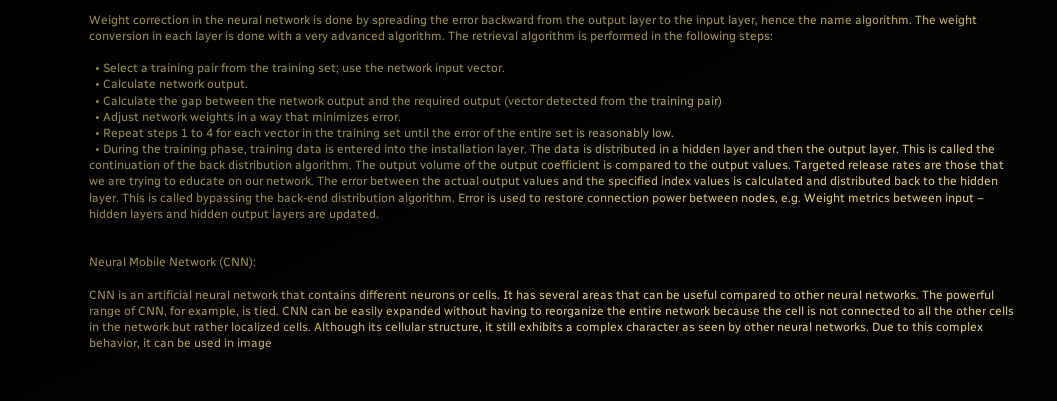Weight correction in the neural network is done by spreading the error backward from the output layer to the input layer, hence the name algorithm. The weight conversion in each layer is done with a very advanced algorithm. The retrieval algorithm is performed in the following steps:

  • Select a training pair from the training set; use the network input vector.
  • Calculate network output.
  • Calculate the gap between the network output and the required output (vector detected from the training pair)
  • Adjust network weights in a way that minimizes error.
  • Repeat steps 1 to 4 for each vector in the training set until the error of the entire set is reasonably low.
  • During the training phase, training data is entered into the installation layer. The data is distributed in a hidden layer and then the output layer. This is called the continuation of the back distribution algorithm. The output volume of the output coefficient is compared to the output values. Targeted release rates are those that we are trying to educate on our network. The error between the actual output values and the specified index values is calculated and distributed back to the hidden layer. This is called bypassing the back-end distribution algorithm. Error is used to restore connection power between nodes, e.g. Weight metrics between input – hidden layers and hidden output layers are updated.


Neural Mobile Network (CNN):

CNN is an artificial neural network that contains different neurons or cells. It has several areas that can be useful compared to other neural networks. The powerful range of CNN, for example, is tied. CNN can be easily expanded without having to reorganize the entire network because the cell is not connected to all the other cells in the network but rather localized cells. Although its cellular structure, it still exhibits a complex character as seen by other neural networks. Due to this complex behavior, it can be used in image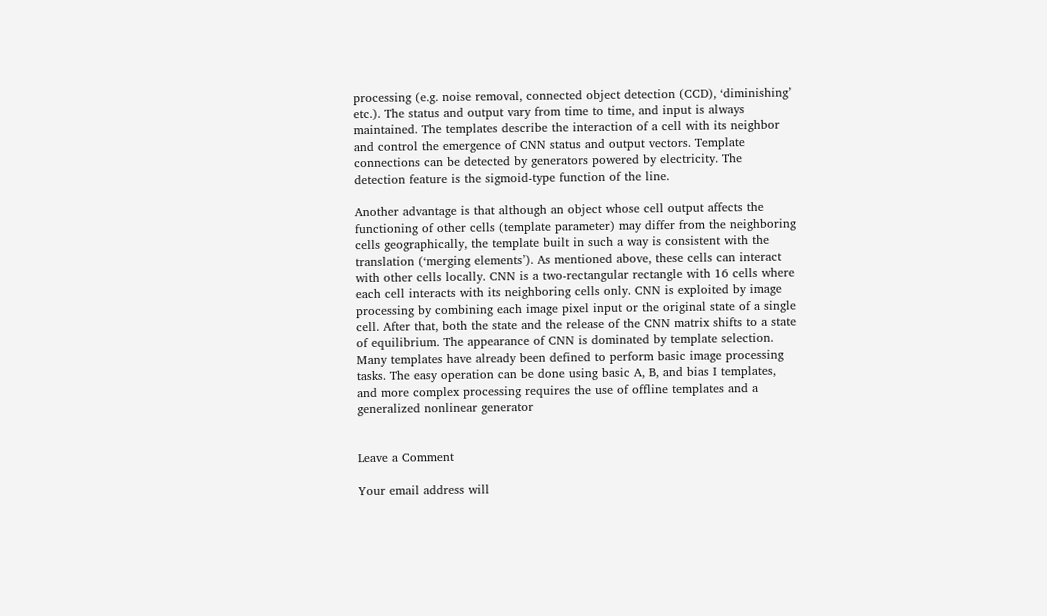processing (e.g. noise removal, connected object detection (CCD), ‘diminishing’ etc.). The status and output vary from time to time, and input is always maintained. The templates describe the interaction of a cell with its neighbor and control the emergence of CNN status and output vectors. Template connections can be detected by generators powered by electricity. The detection feature is the sigmoid-type function of the line.

Another advantage is that although an object whose cell output affects the functioning of other cells (template parameter) may differ from the neighboring cells geographically, the template built in such a way is consistent with the translation (‘merging elements’). As mentioned above, these cells can interact with other cells locally. CNN is a two-rectangular rectangle with 16 cells where each cell interacts with its neighboring cells only. CNN is exploited by image processing by combining each image pixel input or the original state of a single cell. After that, both the state and the release of the CNN matrix shifts to a state of equilibrium. The appearance of CNN is dominated by template selection. Many templates have already been defined to perform basic image processing tasks. The easy operation can be done using basic A, B, and bias I templates, and more complex processing requires the use of offline templates and a generalized nonlinear generator


Leave a Comment

Your email address will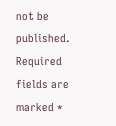not be published. Required fields are marked *